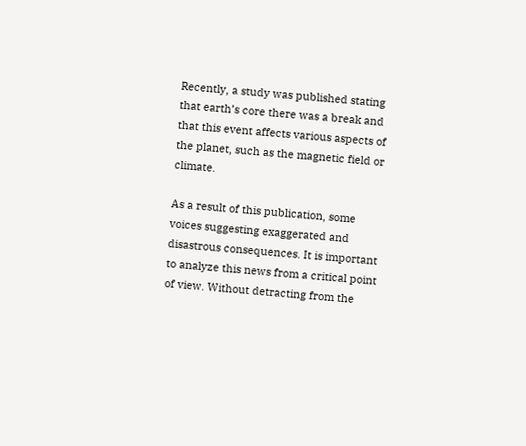Recently, a study was published stating that earth’s core there was a break and that this event affects various aspects of the planet, such as the magnetic field or climate.

As a result of this publication, some voices suggesting exaggerated and disastrous consequences. It is important to analyze this news from a critical point of view. Without detracting from the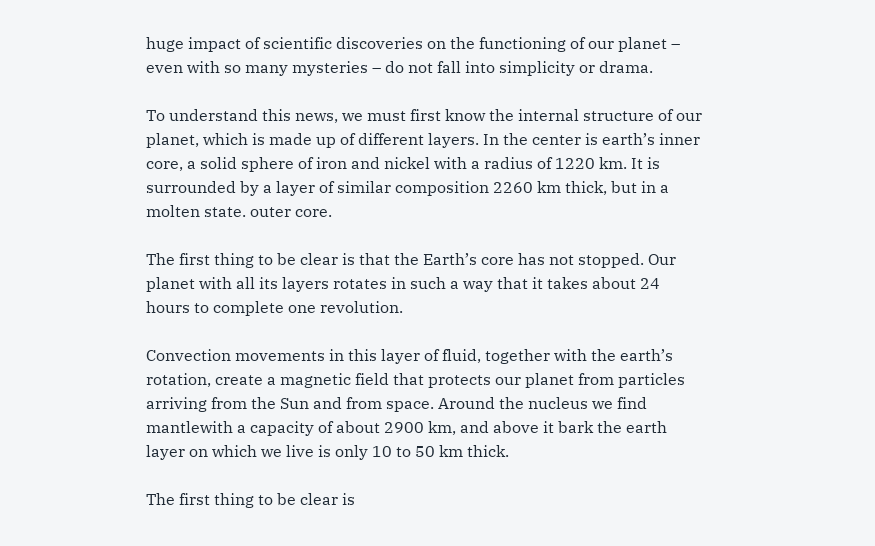huge impact of scientific discoveries on the functioning of our planet – even with so many mysteries – do not fall into simplicity or drama.

To understand this news, we must first know the internal structure of our planet, which is made up of different layers. In the center is earth’s inner core, a solid sphere of iron and nickel with a radius of 1220 km. It is surrounded by a layer of similar composition 2260 km thick, but in a molten state. outer core.

The first thing to be clear is that the Earth’s core has not stopped. Our planet with all its layers rotates in such a way that it takes about 24 hours to complete one revolution.

Convection movements in this layer of fluid, together with the earth’s rotation, create a magnetic field that protects our planet from particles arriving from the Sun and from space. Around the nucleus we find mantlewith a capacity of about 2900 km, and above it bark the earth layer on which we live is only 10 to 50 km thick.

The first thing to be clear is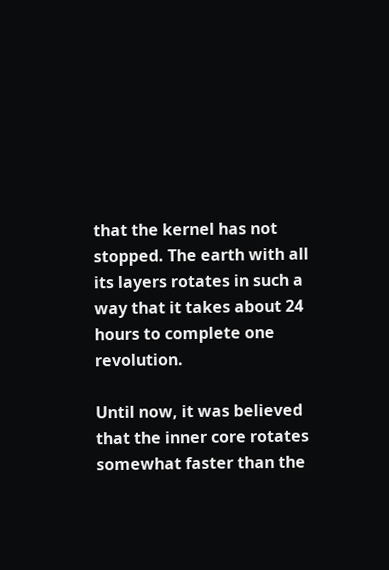that the kernel has not stopped. The earth with all its layers rotates in such a way that it takes about 24 hours to complete one revolution.

Until now, it was believed that the inner core rotates somewhat faster than the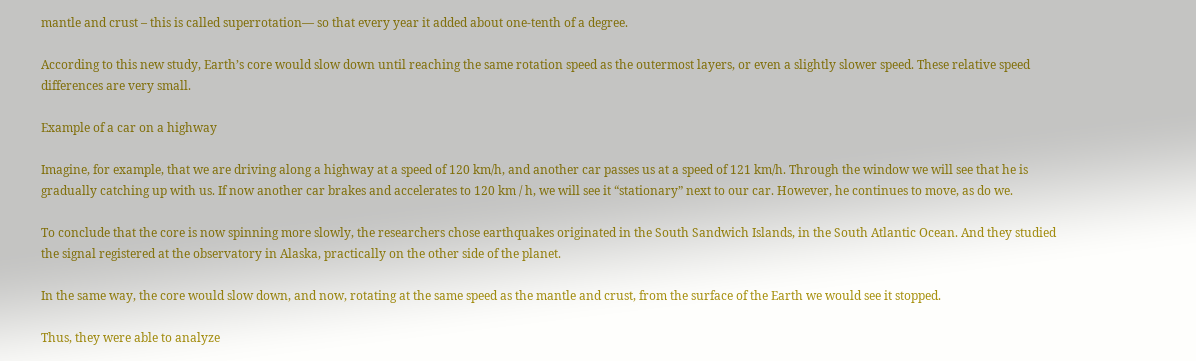mantle and crust – this is called superrotation— so that every year it added about one-tenth of a degree.

According to this new study, Earth’s core would slow down until reaching the same rotation speed as the outermost layers, or even a slightly slower speed. These relative speed differences are very small.

Example of a car on a highway

Imagine, for example, that we are driving along a highway at a speed of 120 km/h, and another car passes us at a speed of 121 km/h. Through the window we will see that he is gradually catching up with us. If now another car brakes and accelerates to 120 km / h, we will see it “stationary” next to our car. However, he continues to move, as do we.

To conclude that the core is now spinning more slowly, the researchers chose earthquakes originated in the South Sandwich Islands, in the South Atlantic Ocean. And they studied the signal registered at the observatory in Alaska, practically on the other side of the planet.

In the same way, the core would slow down, and now, rotating at the same speed as the mantle and crust, from the surface of the Earth we would see it stopped.

Thus, they were able to analyze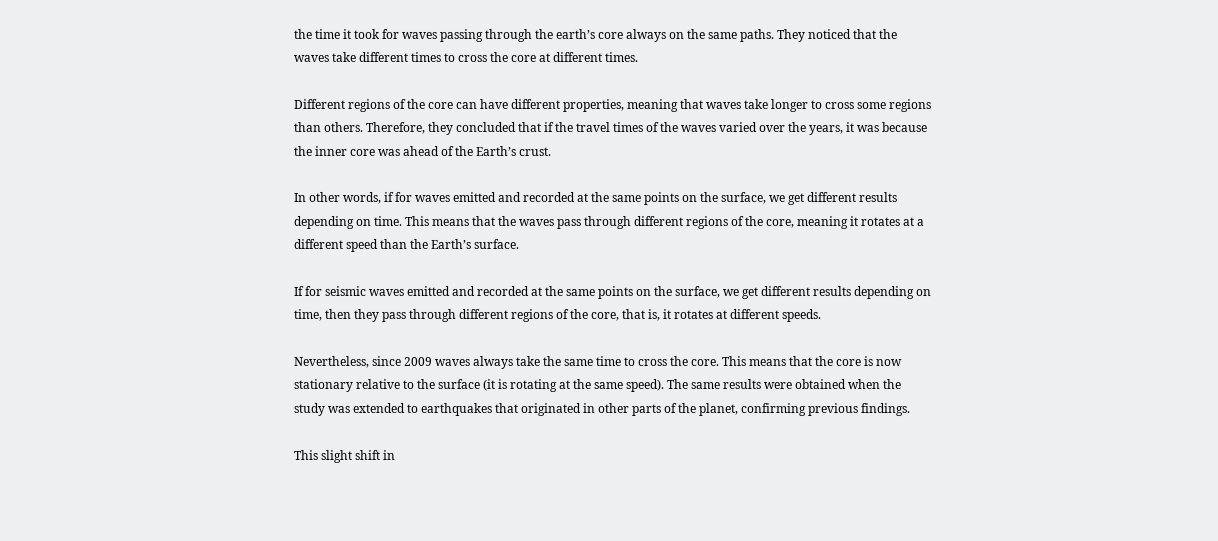the time it took for waves passing through the earth’s core always on the same paths. They noticed that the waves take different times to cross the core at different times.

Different regions of the core can have different properties, meaning that waves take longer to cross some regions than others. Therefore, they concluded that if the travel times of the waves varied over the years, it was because the inner core was ahead of the Earth’s crust.

In other words, if for waves emitted and recorded at the same points on the surface, we get different results depending on time. This means that the waves pass through different regions of the core, meaning it rotates at a different speed than the Earth’s surface.

If for seismic waves emitted and recorded at the same points on the surface, we get different results depending on time, then they pass through different regions of the core, that is, it rotates at different speeds.

Nevertheless, since 2009 waves always take the same time to cross the core. This means that the core is now stationary relative to the surface (it is rotating at the same speed). The same results were obtained when the study was extended to earthquakes that originated in other parts of the planet, confirming previous findings.

This slight shift in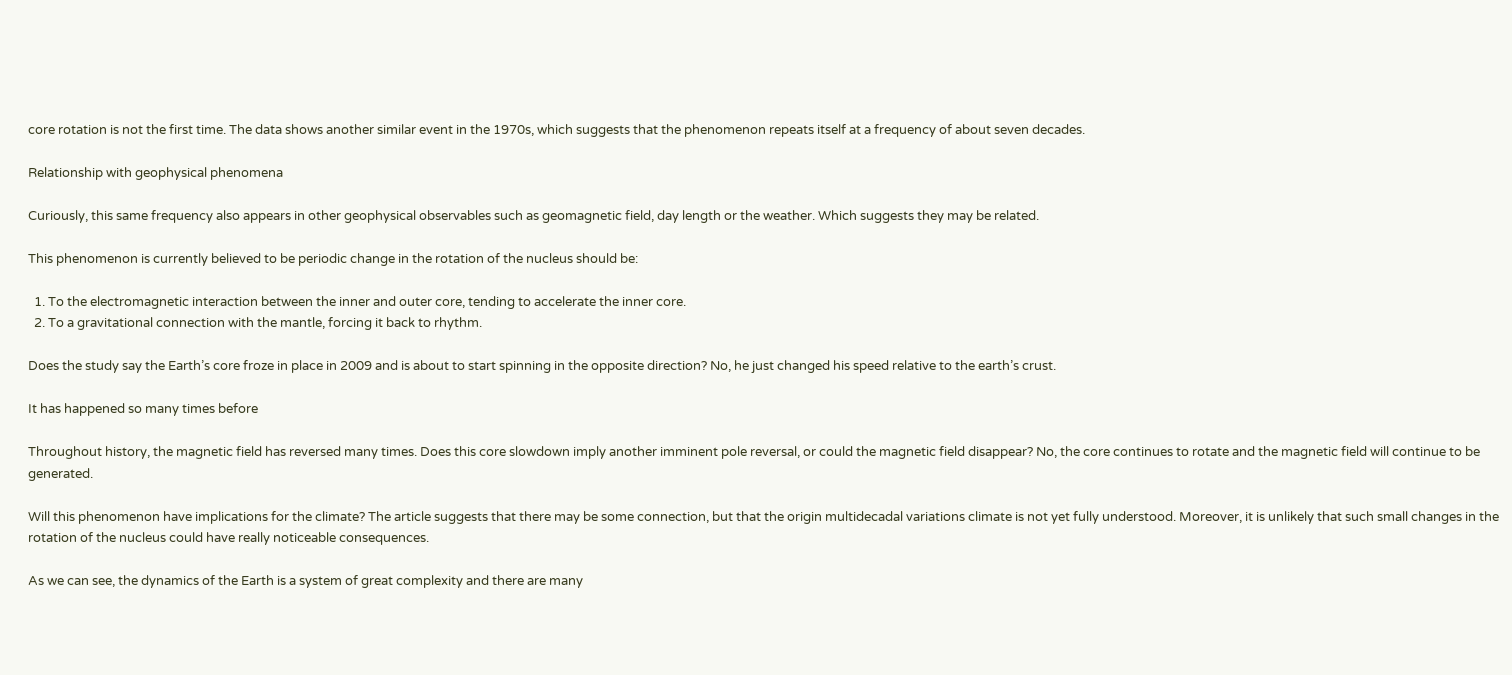core rotation is not the first time. The data shows another similar event in the 1970s, which suggests that the phenomenon repeats itself at a frequency of about seven decades.

Relationship with geophysical phenomena

Curiously, this same frequency also appears in other geophysical observables such as geomagnetic field, day length or the weather. Which suggests they may be related.

This phenomenon is currently believed to be periodic change in the rotation of the nucleus should be:

  1. To the electromagnetic interaction between the inner and outer core, tending to accelerate the inner core.
  2. To a gravitational connection with the mantle, forcing it back to rhythm.

Does the study say the Earth’s core froze in place in 2009 and is about to start spinning in the opposite direction? No, he just changed his speed relative to the earth’s crust.

It has happened so many times before

Throughout history, the magnetic field has reversed many times. Does this core slowdown imply another imminent pole reversal, or could the magnetic field disappear? No, the core continues to rotate and the magnetic field will continue to be generated.

Will this phenomenon have implications for the climate? The article suggests that there may be some connection, but that the origin multidecadal variations climate is not yet fully understood. Moreover, it is unlikely that such small changes in the rotation of the nucleus could have really noticeable consequences.

As we can see, the dynamics of the Earth is a system of great complexity and there are many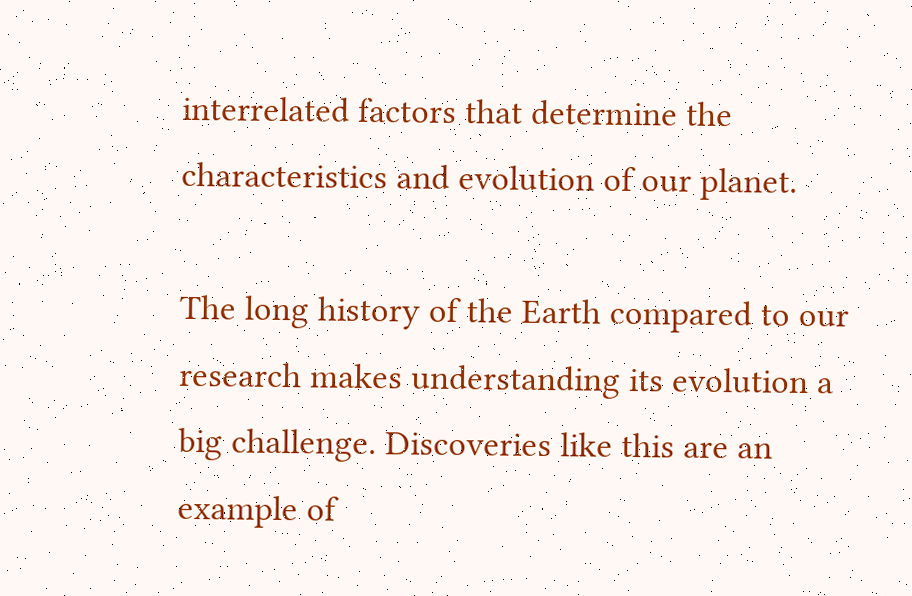interrelated factors that determine the characteristics and evolution of our planet.

The long history of the Earth compared to our research makes understanding its evolution a big challenge. Discoveries like this are an example of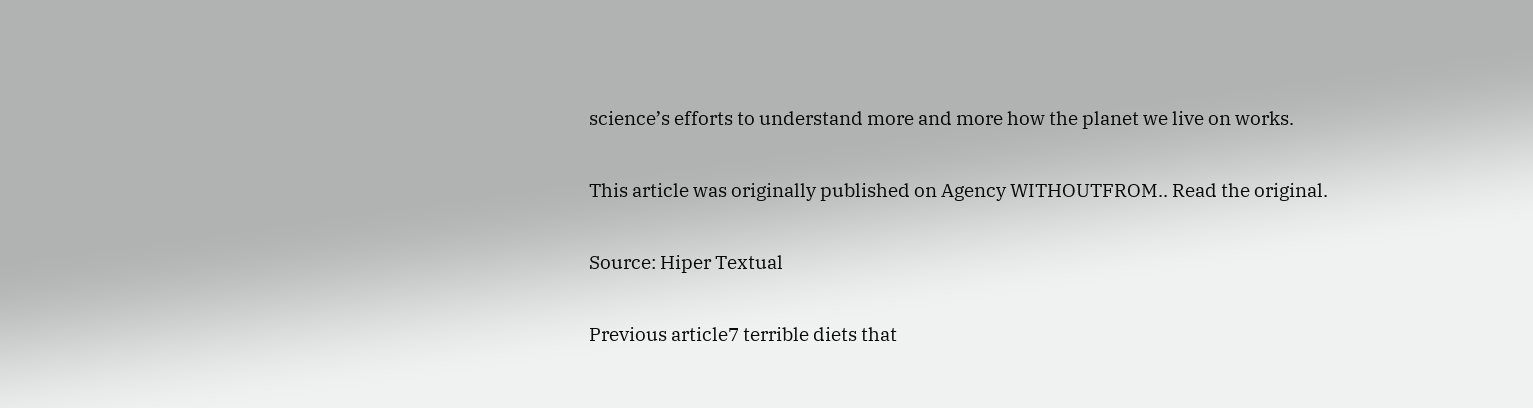science’s efforts to understand more and more how the planet we live on works.

This article was originally published on Agency WITHOUTFROM.. Read the original.

Source: Hiper Textual

Previous article7 terrible diets that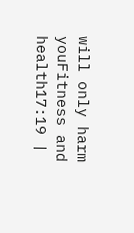will only harm youFitness and health17:19 |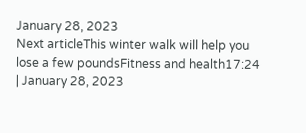January 28, 2023
Next articleThis winter walk will help you lose a few poundsFitness and health17:24 | January 28, 2023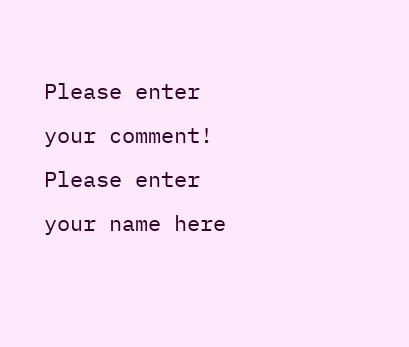Please enter your comment!
Please enter your name here